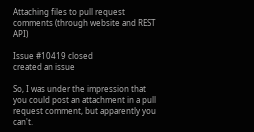Attaching files to pull request comments (through website and REST API)

Issue #10419 closed
created an issue

So, I was under the impression that you could post an attachment in a pull request comment, but apparently you can't.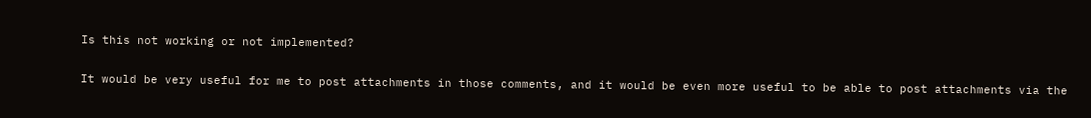Is this not working or not implemented?

It would be very useful for me to post attachments in those comments, and it would be even more useful to be able to post attachments via the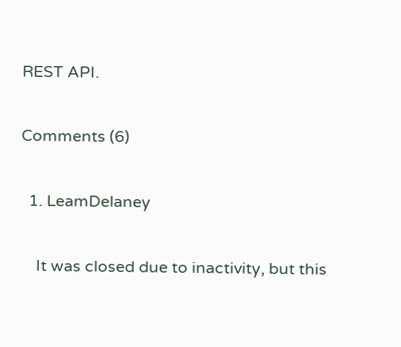REST API.

Comments (6)

  1. LeamDelaney

    It was closed due to inactivity, but this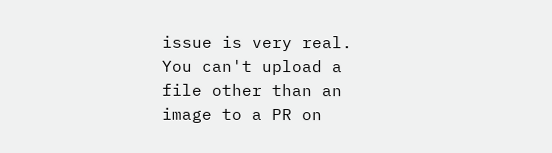issue is very real. You can't upload a file other than an image to a PR on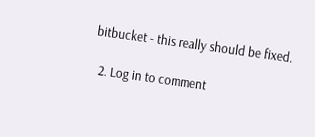bitbucket - this really should be fixed.

  2. Log in to comment